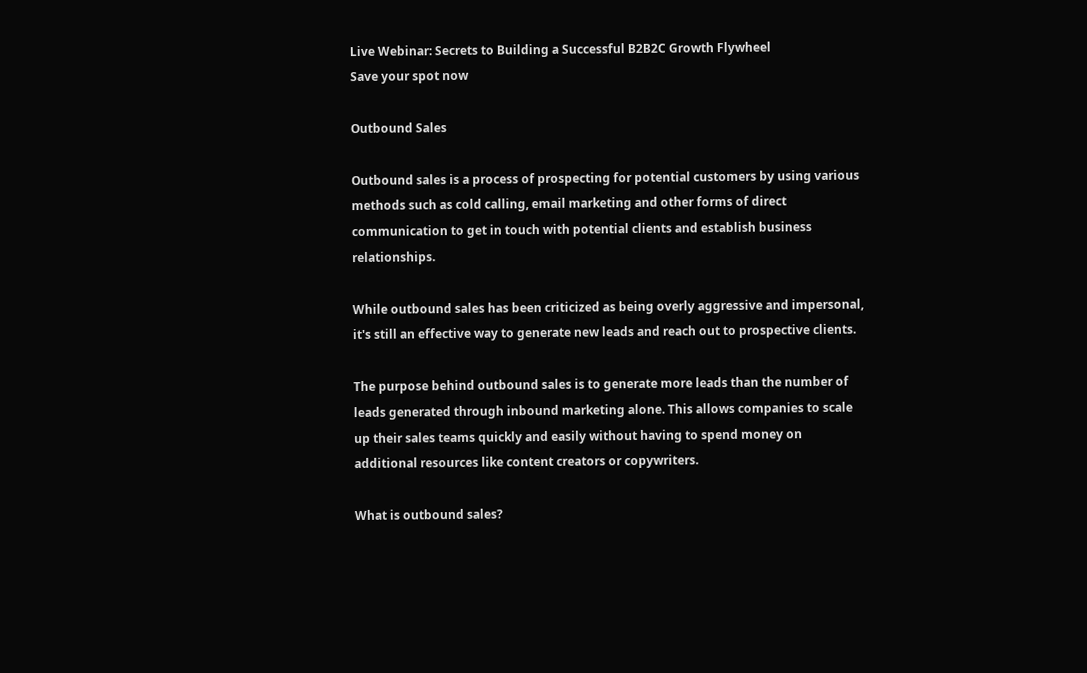Live Webinar: Secrets to Building a Successful B2B2C Growth Flywheel
Save your spot now

Outbound Sales

Outbound sales is a process of prospecting for potential customers by using various methods such as cold calling, email marketing and other forms of direct communication to get in touch with potential clients and establish business relationships.

While outbound sales has been criticized as being overly aggressive and impersonal, it's still an effective way to generate new leads and reach out to prospective clients.

The purpose behind outbound sales is to generate more leads than the number of leads generated through inbound marketing alone. This allows companies to scale up their sales teams quickly and easily without having to spend money on additional resources like content creators or copywriters.

What is outbound sales?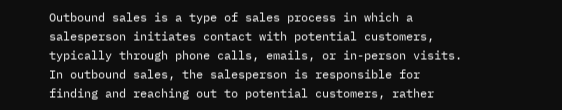Outbound sales is a type of sales process in which a salesperson initiates contact with potential customers, typically through phone calls, emails, or in-person visits. In outbound sales, the salesperson is responsible for finding and reaching out to potential customers, rather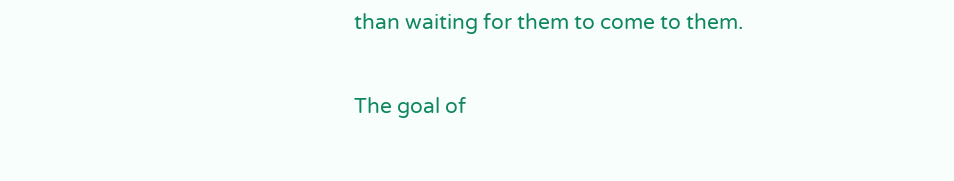than waiting for them to come to them.

The goal of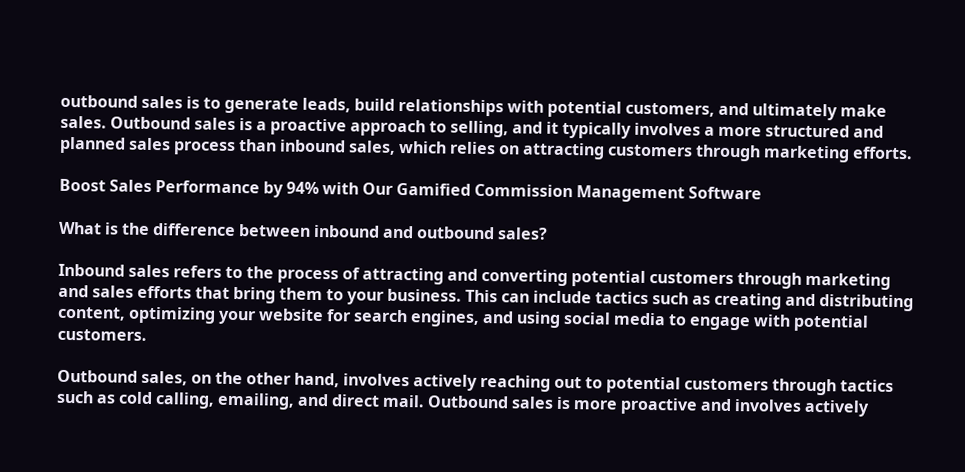outbound sales is to generate leads, build relationships with potential customers, and ultimately make sales. Outbound sales is a proactive approach to selling, and it typically involves a more structured and planned sales process than inbound sales, which relies on attracting customers through marketing efforts.

Boost Sales Performance by 94% with Our Gamified Commission Management Software

What is the difference between inbound and outbound sales?

Inbound sales refers to the process of attracting and converting potential customers through marketing and sales efforts that bring them to your business. This can include tactics such as creating and distributing content, optimizing your website for search engines, and using social media to engage with potential customers.

Outbound sales, on the other hand, involves actively reaching out to potential customers through tactics such as cold calling, emailing, and direct mail. Outbound sales is more proactive and involves actively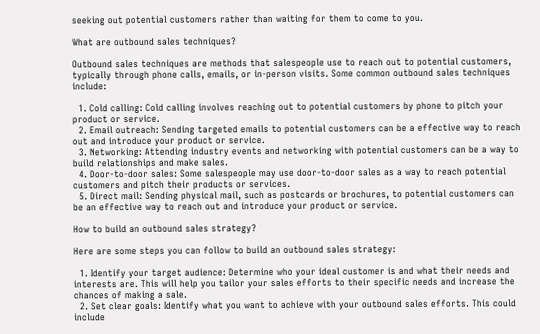seeking out potential customers rather than waiting for them to come to you.

What are outbound sales techniques?

Outbound sales techniques are methods that salespeople use to reach out to potential customers, typically through phone calls, emails, or in-person visits. Some common outbound sales techniques include:

  1. Cold calling: Cold calling involves reaching out to potential customers by phone to pitch your product or service.
  2. Email outreach: Sending targeted emails to potential customers can be a effective way to reach out and introduce your product or service.
  3. Networking: Attending industry events and networking with potential customers can be a way to build relationships and make sales.
  4. Door-to-door sales: Some salespeople may use door-to-door sales as a way to reach potential customers and pitch their products or services.
  5. Direct mail: Sending physical mail, such as postcards or brochures, to potential customers can be an effective way to reach out and introduce your product or service.

How to build an outbound sales strategy?

Here are some steps you can follow to build an outbound sales strategy:

  1. Identify your target audience: Determine who your ideal customer is and what their needs and interests are. This will help you tailor your sales efforts to their specific needs and increase the chances of making a sale.
  2. Set clear goals: Identify what you want to achieve with your outbound sales efforts. This could include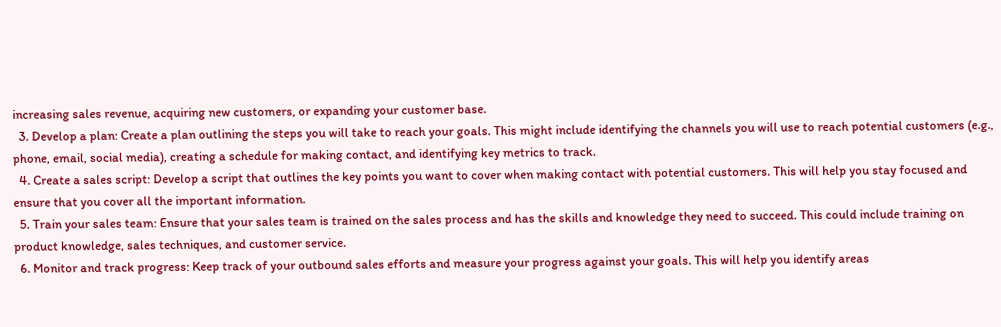increasing sales revenue, acquiring new customers, or expanding your customer base.
  3. Develop a plan: Create a plan outlining the steps you will take to reach your goals. This might include identifying the channels you will use to reach potential customers (e.g., phone, email, social media), creating a schedule for making contact, and identifying key metrics to track.
  4. Create a sales script: Develop a script that outlines the key points you want to cover when making contact with potential customers. This will help you stay focused and ensure that you cover all the important information.
  5. Train your sales team: Ensure that your sales team is trained on the sales process and has the skills and knowledge they need to succeed. This could include training on product knowledge, sales techniques, and customer service.
  6. Monitor and track progress: Keep track of your outbound sales efforts and measure your progress against your goals. This will help you identify areas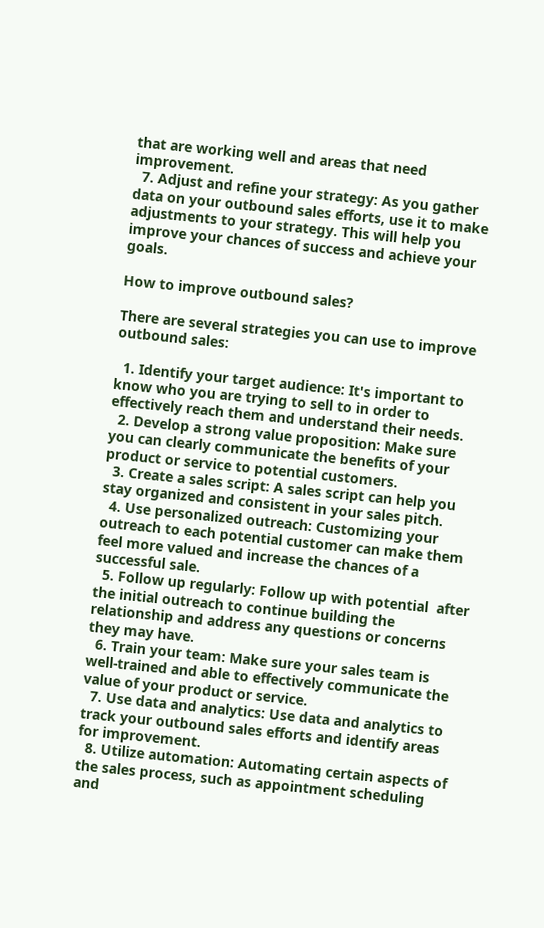that are working well and areas that need improvement.
  7. Adjust and refine your strategy: As you gather data on your outbound sales efforts, use it to make adjustments to your strategy. This will help you improve your chances of success and achieve your goals.

How to improve outbound sales?

There are several strategies you can use to improve outbound sales:

  1. Identify your target audience: It's important to know who you are trying to sell to in order to effectively reach them and understand their needs.
  2. Develop a strong value proposition: Make sure you can clearly communicate the benefits of your product or service to potential customers.
  3. Create a sales script: A sales script can help you stay organized and consistent in your sales pitch.
  4. Use personalized outreach: Customizing your outreach to each potential customer can make them feel more valued and increase the chances of a successful sale.
  5. Follow up regularly: Follow up with potential  after the initial outreach to continue building the relationship and address any questions or concerns they may have.
  6. Train your team: Make sure your sales team is well-trained and able to effectively communicate the value of your product or service.
  7. Use data and analytics: Use data and analytics to track your outbound sales efforts and identify areas for improvement.
  8. Utilize automation: Automating certain aspects of the sales process, such as appointment scheduling and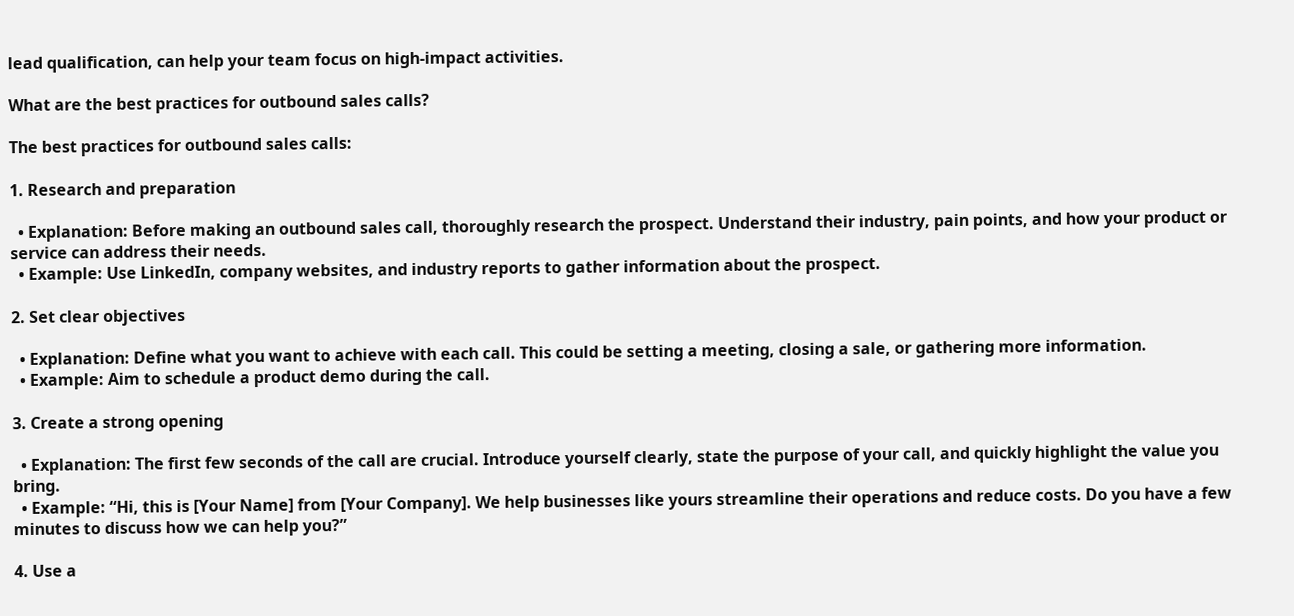lead qualification, can help your team focus on high-impact activities.

What are the best practices for outbound sales calls?

The best practices for outbound sales calls:

1. Research and preparation

  • Explanation: Before making an outbound sales call, thoroughly research the prospect. Understand their industry, pain points, and how your product or service can address their needs.
  • Example: Use LinkedIn, company websites, and industry reports to gather information about the prospect.

2. Set clear objectives

  • Explanation: Define what you want to achieve with each call. This could be setting a meeting, closing a sale, or gathering more information.
  • Example: Aim to schedule a product demo during the call.

3. Create a strong opening

  • Explanation: The first few seconds of the call are crucial. Introduce yourself clearly, state the purpose of your call, and quickly highlight the value you bring.
  • Example: “Hi, this is [Your Name] from [Your Company]. We help businesses like yours streamline their operations and reduce costs. Do you have a few minutes to discuss how we can help you?”

4. Use a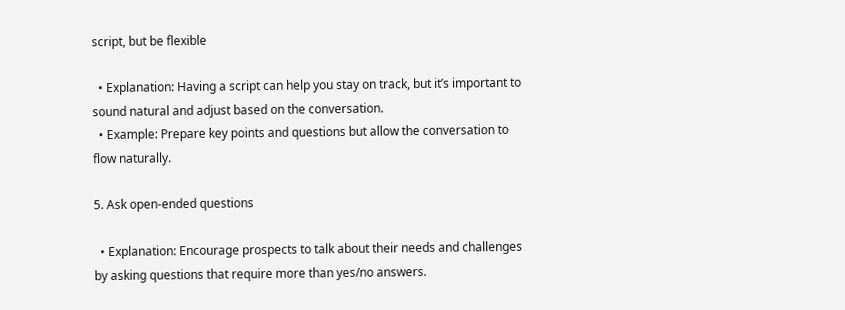script, but be flexible

  • Explanation: Having a script can help you stay on track, but it’s important to sound natural and adjust based on the conversation.
  • Example: Prepare key points and questions but allow the conversation to flow naturally.

5. Ask open-ended questions

  • Explanation: Encourage prospects to talk about their needs and challenges by asking questions that require more than yes/no answers.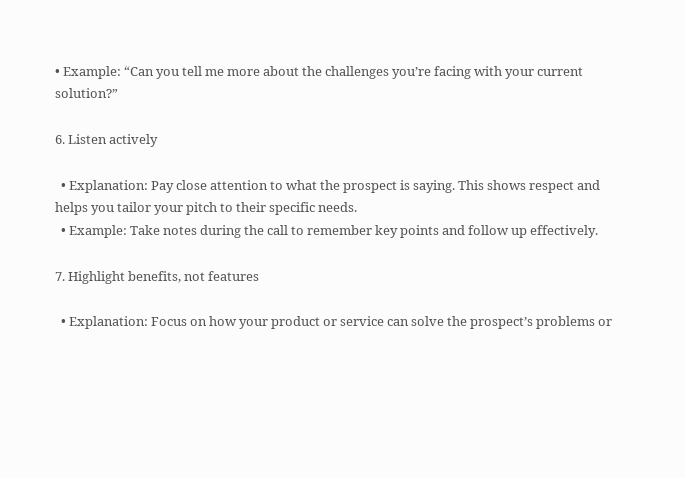• Example: “Can you tell me more about the challenges you’re facing with your current solution?”

6. Listen actively

  • Explanation: Pay close attention to what the prospect is saying. This shows respect and helps you tailor your pitch to their specific needs.
  • Example: Take notes during the call to remember key points and follow up effectively.

7. Highlight benefits, not features

  • Explanation: Focus on how your product or service can solve the prospect’s problems or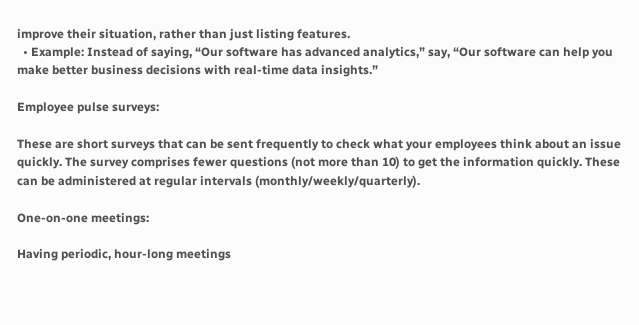improve their situation, rather than just listing features.
  • Example: Instead of saying, “Our software has advanced analytics,” say, “Our software can help you make better business decisions with real-time data insights.”

Employee pulse surveys:

These are short surveys that can be sent frequently to check what your employees think about an issue quickly. The survey comprises fewer questions (not more than 10) to get the information quickly. These can be administered at regular intervals (monthly/weekly/quarterly).

One-on-one meetings:

Having periodic, hour-long meetings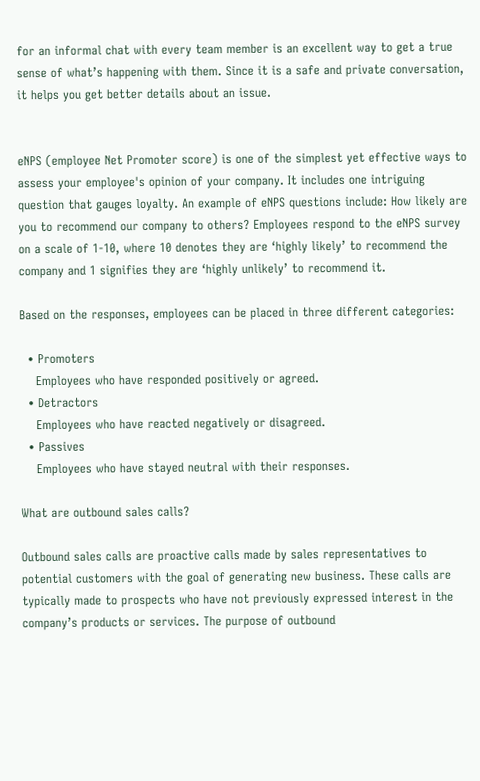for an informal chat with every team member is an excellent way to get a true sense of what’s happening with them. Since it is a safe and private conversation, it helps you get better details about an issue.


eNPS (employee Net Promoter score) is one of the simplest yet effective ways to assess your employee's opinion of your company. It includes one intriguing question that gauges loyalty. An example of eNPS questions include: How likely are you to recommend our company to others? Employees respond to the eNPS survey on a scale of 1-10, where 10 denotes they are ‘highly likely’ to recommend the company and 1 signifies they are ‘highly unlikely’ to recommend it.

Based on the responses, employees can be placed in three different categories:

  • Promoters
    Employees who have responded positively or agreed.
  • Detractors
    Employees who have reacted negatively or disagreed.
  • Passives
    Employees who have stayed neutral with their responses.

What are outbound sales calls?

Outbound sales calls are proactive calls made by sales representatives to potential customers with the goal of generating new business. These calls are typically made to prospects who have not previously expressed interest in the company’s products or services. The purpose of outbound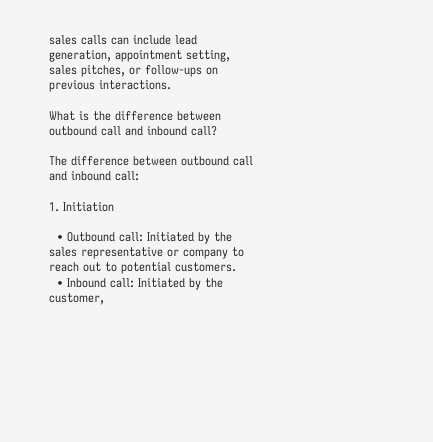sales calls can include lead generation, appointment setting, sales pitches, or follow-ups on previous interactions.

What is the difference between outbound call and inbound call?

The difference between outbound call and inbound call:

1. Initiation

  • Outbound call: Initiated by the sales representative or company to reach out to potential customers.
  • Inbound call: Initiated by the customer,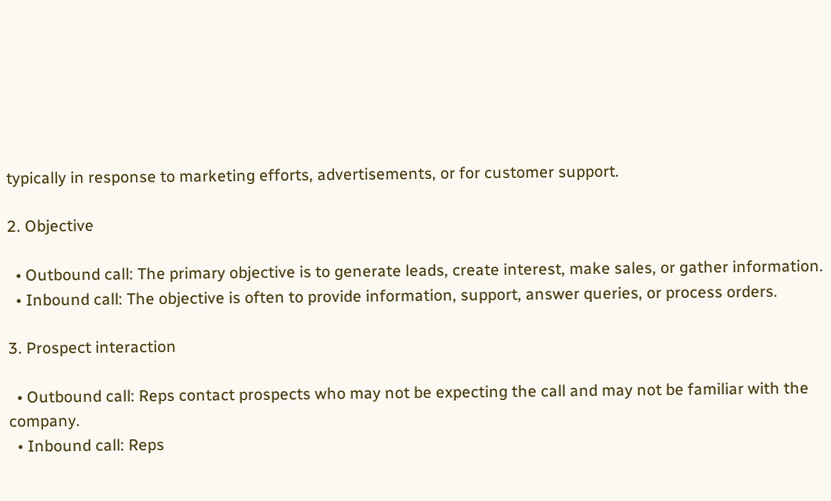typically in response to marketing efforts, advertisements, or for customer support.

2. Objective

  • Outbound call: The primary objective is to generate leads, create interest, make sales, or gather information.
  • Inbound call: The objective is often to provide information, support, answer queries, or process orders.

3. Prospect interaction

  • Outbound call: Reps contact prospects who may not be expecting the call and may not be familiar with the company.
  • Inbound call: Reps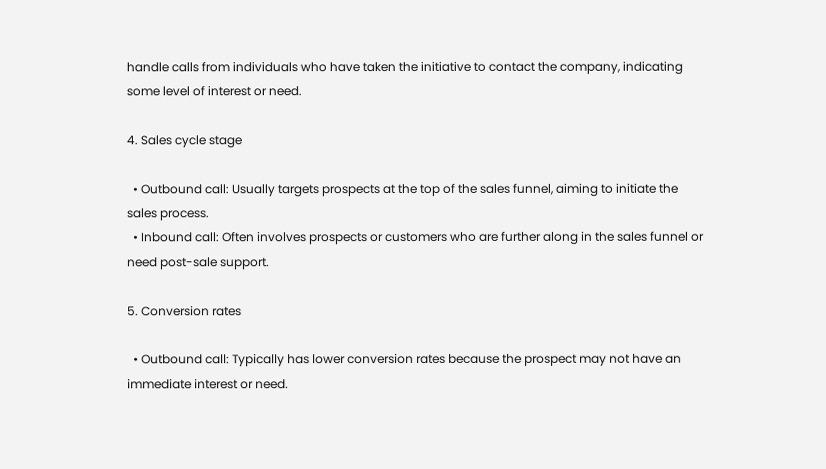handle calls from individuals who have taken the initiative to contact the company, indicating some level of interest or need.

4. Sales cycle stage

  • Outbound call: Usually targets prospects at the top of the sales funnel, aiming to initiate the sales process.
  • Inbound call: Often involves prospects or customers who are further along in the sales funnel or need post-sale support.

5. Conversion rates

  • Outbound call: Typically has lower conversion rates because the prospect may not have an immediate interest or need.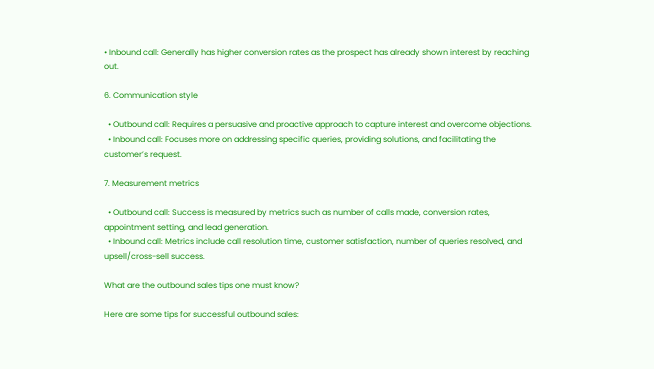• Inbound call: Generally has higher conversion rates as the prospect has already shown interest by reaching out.

6. Communication style

  • Outbound call: Requires a persuasive and proactive approach to capture interest and overcome objections.
  • Inbound call: Focuses more on addressing specific queries, providing solutions, and facilitating the customer’s request.

7. Measurement metrics

  • Outbound call: Success is measured by metrics such as number of calls made, conversion rates, appointment setting, and lead generation.
  • Inbound call: Metrics include call resolution time, customer satisfaction, number of queries resolved, and upsell/cross-sell success.

What are the outbound sales tips one must know?

Here are some tips for successful outbound sales: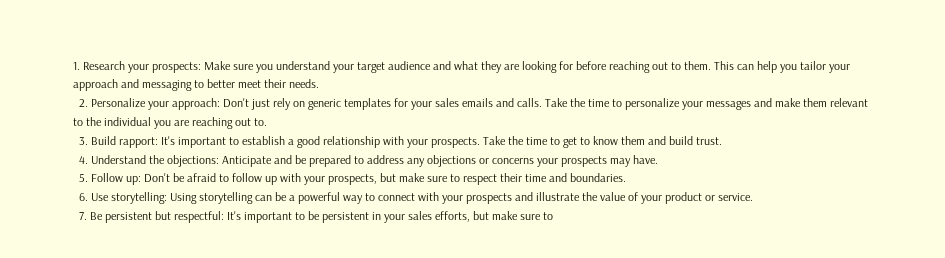1. Research your prospects: Make sure you understand your target audience and what they are looking for before reaching out to them. This can help you tailor your approach and messaging to better meet their needs.
  2. Personalize your approach: Don't just rely on generic templates for your sales emails and calls. Take the time to personalize your messages and make them relevant to the individual you are reaching out to.
  3. Build rapport: It's important to establish a good relationship with your prospects. Take the time to get to know them and build trust.
  4. Understand the objections: Anticipate and be prepared to address any objections or concerns your prospects may have.
  5. Follow up: Don't be afraid to follow up with your prospects, but make sure to respect their time and boundaries.
  6. Use storytelling: Using storytelling can be a powerful way to connect with your prospects and illustrate the value of your product or service.
  7. Be persistent but respectful: It's important to be persistent in your sales efforts, but make sure to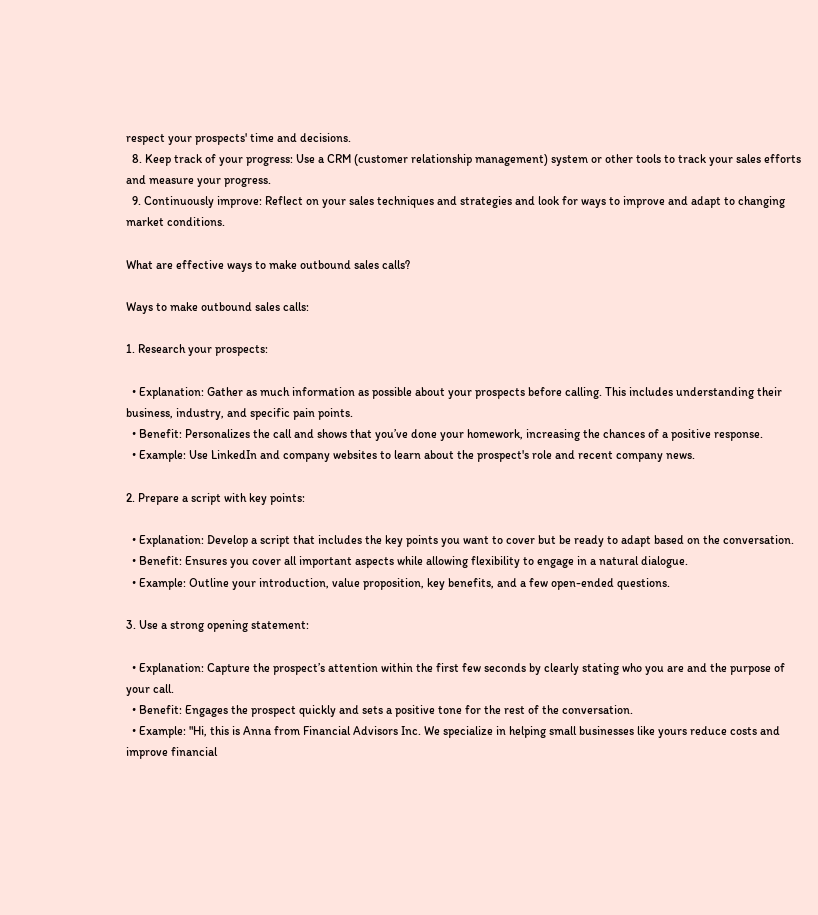respect your prospects' time and decisions.
  8. Keep track of your progress: Use a CRM (customer relationship management) system or other tools to track your sales efforts and measure your progress.
  9. Continuously improve: Reflect on your sales techniques and strategies and look for ways to improve and adapt to changing market conditions.

What are effective ways to make outbound sales calls?

Ways to make outbound sales calls:

1. Research your prospects:

  • Explanation: Gather as much information as possible about your prospects before calling. This includes understanding their business, industry, and specific pain points.
  • Benefit: Personalizes the call and shows that you’ve done your homework, increasing the chances of a positive response.
  • Example: Use LinkedIn and company websites to learn about the prospect's role and recent company news.

2. Prepare a script with key points:

  • Explanation: Develop a script that includes the key points you want to cover but be ready to adapt based on the conversation.
  • Benefit: Ensures you cover all important aspects while allowing flexibility to engage in a natural dialogue.
  • Example: Outline your introduction, value proposition, key benefits, and a few open-ended questions.

3. Use a strong opening statement:

  • Explanation: Capture the prospect’s attention within the first few seconds by clearly stating who you are and the purpose of your call.
  • Benefit: Engages the prospect quickly and sets a positive tone for the rest of the conversation.
  • Example: "Hi, this is Anna from Financial Advisors Inc. We specialize in helping small businesses like yours reduce costs and improve financial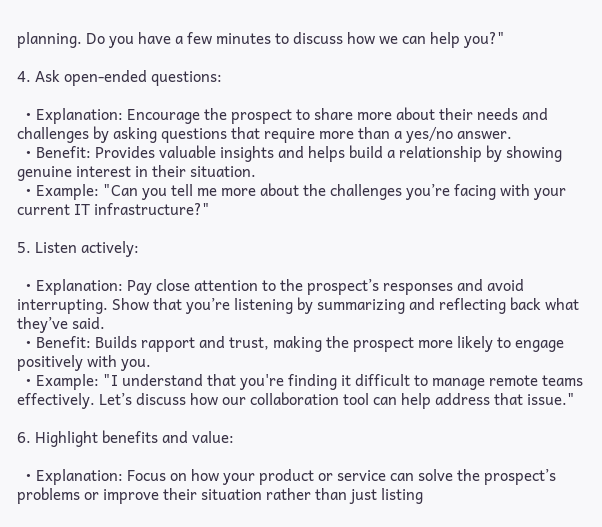planning. Do you have a few minutes to discuss how we can help you?"

4. Ask open-ended questions:

  • Explanation: Encourage the prospect to share more about their needs and challenges by asking questions that require more than a yes/no answer.
  • Benefit: Provides valuable insights and helps build a relationship by showing genuine interest in their situation.
  • Example: "Can you tell me more about the challenges you’re facing with your current IT infrastructure?"

5. Listen actively:

  • Explanation: Pay close attention to the prospect’s responses and avoid interrupting. Show that you’re listening by summarizing and reflecting back what they’ve said.
  • Benefit: Builds rapport and trust, making the prospect more likely to engage positively with you.
  • Example: "I understand that you're finding it difficult to manage remote teams effectively. Let’s discuss how our collaboration tool can help address that issue."

6. Highlight benefits and value:

  • Explanation: Focus on how your product or service can solve the prospect’s problems or improve their situation rather than just listing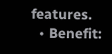features.
  • Benefit: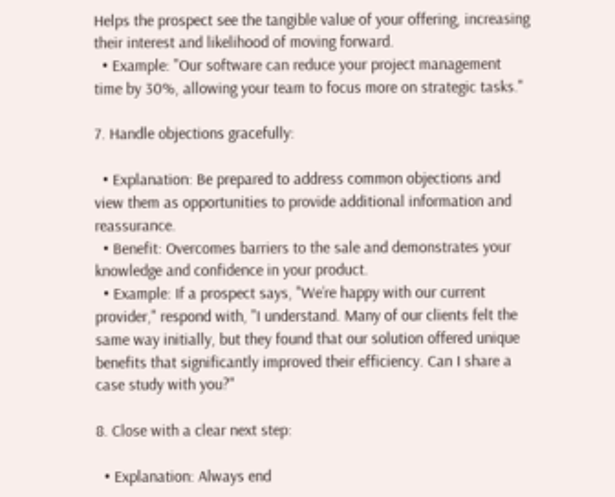Helps the prospect see the tangible value of your offering, increasing their interest and likelihood of moving forward.
  • Example: "Our software can reduce your project management time by 30%, allowing your team to focus more on strategic tasks."

7. Handle objections gracefully:

  • Explanation: Be prepared to address common objections and view them as opportunities to provide additional information and reassurance.
  • Benefit: Overcomes barriers to the sale and demonstrates your knowledge and confidence in your product.
  • Example: If a prospect says, "We’re happy with our current provider," respond with, "I understand. Many of our clients felt the same way initially, but they found that our solution offered unique benefits that significantly improved their efficiency. Can I share a case study with you?"

8. Close with a clear next step:

  • Explanation: Always end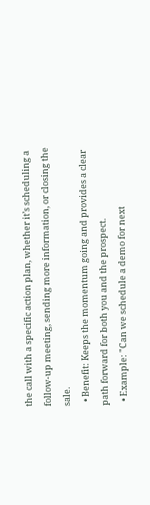the call with a specific action plan, whether it’s scheduling a follow-up meeting, sending more information, or closing the sale.
  • Benefit: Keeps the momentum going and provides a clear path forward for both you and the prospect.
  • Example: "Can we schedule a demo for next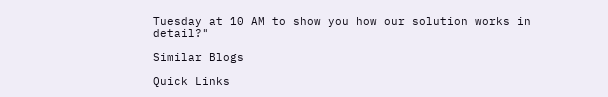Tuesday at 10 AM to show you how our solution works in detail?"

Similar Blogs

Quick Links